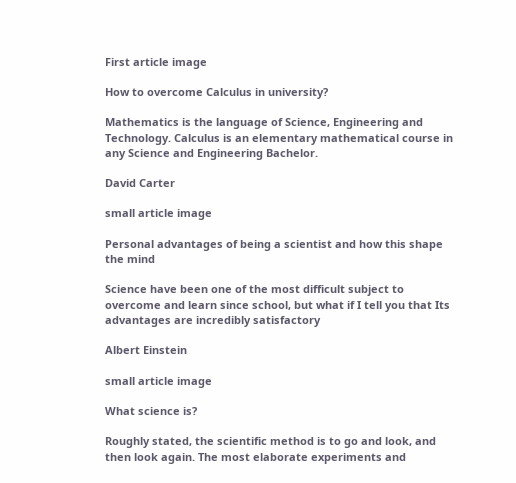First article image

How to overcome Calculus in university?

Mathematics is the language of Science, Engineering and Technology. Calculus is an elementary mathematical course in any Science and Engineering Bachelor.

David Carter

small article image

Personal advantages of being a scientist and how this shape the mind

Science have been one of the most difficult subject to overcome and learn since school, but what if I tell you that Its advantages are incredibly satisfactory

Albert Einstein

small article image

What science is?

Roughly stated, the scientific method is to go and look, and then look again. The most elaborate experiments and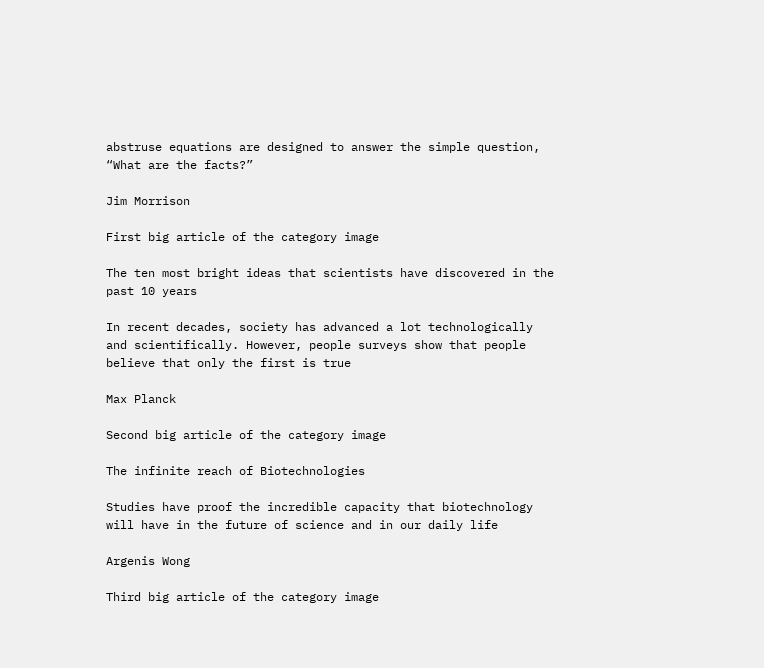abstruse equations are designed to answer the simple question, “What are the facts?”

Jim Morrison

First big article of the category image

The ten most bright ideas that scientists have discovered in the past 10 years

In recent decades, society has advanced a lot technologically and scientifically. However, people surveys show that people believe that only the first is true

Max Planck

Second big article of the category image

The infinite reach of Biotechnologies

Studies have proof the incredible capacity that biotechnology will have in the future of science and in our daily life

Argenis Wong

Third big article of the category image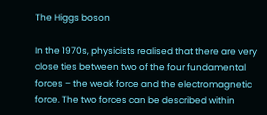The Higgs boson

In the 1970s, physicists realised that there are very close ties between two of the four fundamental forces – the weak force and the electromagnetic force. The two forces can be described within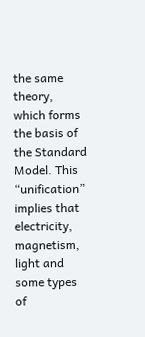the same theory, which forms the basis of the Standard Model. This “unification” implies that electricity, magnetism, light and some types of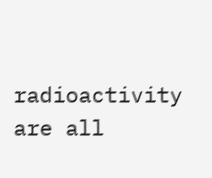radioactivity are all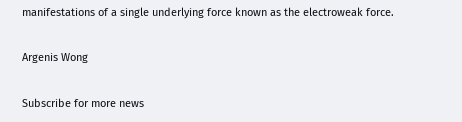manifestations of a single underlying force known as the electroweak force.

Argenis Wong

Subscribe for more news